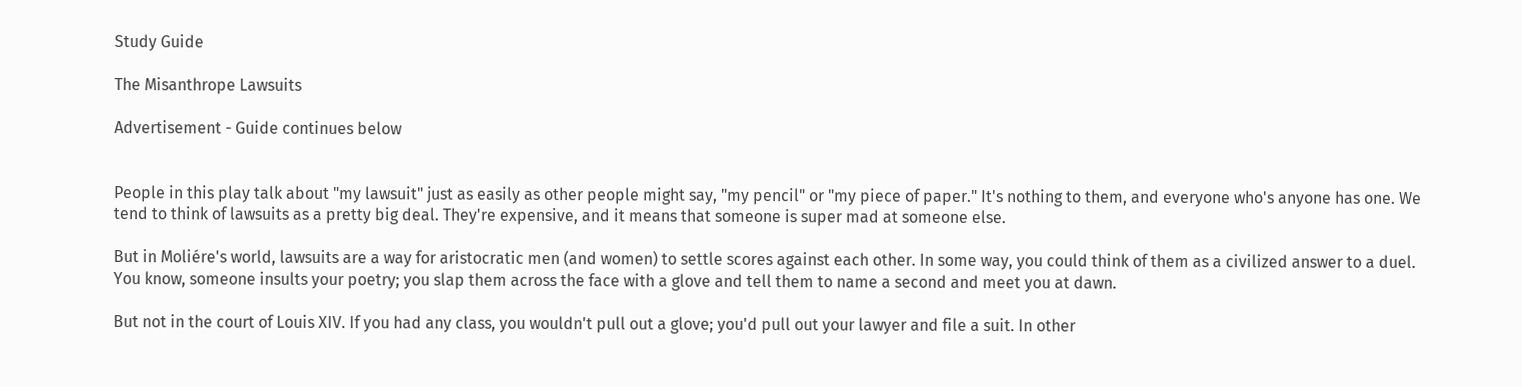Study Guide

The Misanthrope Lawsuits

Advertisement - Guide continues below


People in this play talk about "my lawsuit" just as easily as other people might say, "my pencil" or "my piece of paper." It's nothing to them, and everyone who's anyone has one. We tend to think of lawsuits as a pretty big deal. They're expensive, and it means that someone is super mad at someone else.

But in Moliére's world, lawsuits are a way for aristocratic men (and women) to settle scores against each other. In some way, you could think of them as a civilized answer to a duel. You know, someone insults your poetry; you slap them across the face with a glove and tell them to name a second and meet you at dawn.

But not in the court of Louis XIV. If you had any class, you wouldn't pull out a glove; you'd pull out your lawyer and file a suit. In other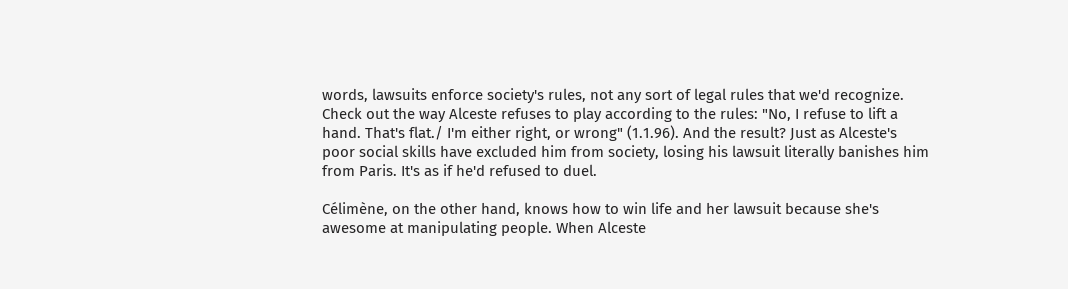words, lawsuits enforce society's rules, not any sort of legal rules that we'd recognize. Check out the way Alceste refuses to play according to the rules: "No, I refuse to lift a hand. That's flat./ I'm either right, or wrong" (1.1.96). And the result? Just as Alceste's poor social skills have excluded him from society, losing his lawsuit literally banishes him from Paris. It's as if he'd refused to duel.

Célimène, on the other hand, knows how to win life and her lawsuit because she's awesome at manipulating people. When Alceste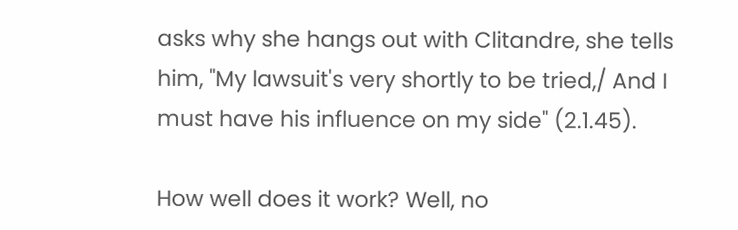asks why she hangs out with Clitandre, she tells him, "My lawsuit's very shortly to be tried,/ And I must have his influence on my side" (2.1.45).

How well does it work? Well, no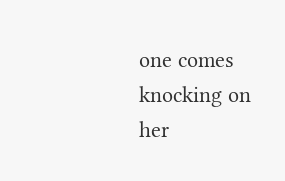one comes knocking on her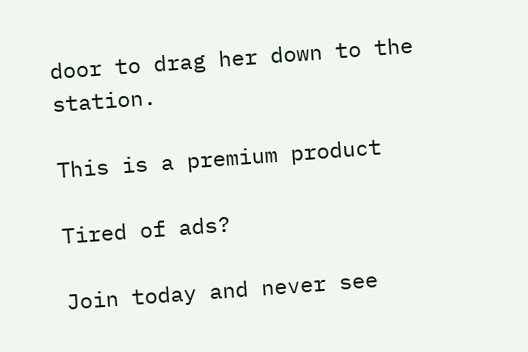door to drag her down to the station.

This is a premium product

Tired of ads?

Join today and never see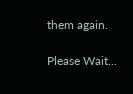them again.

Please Wait...